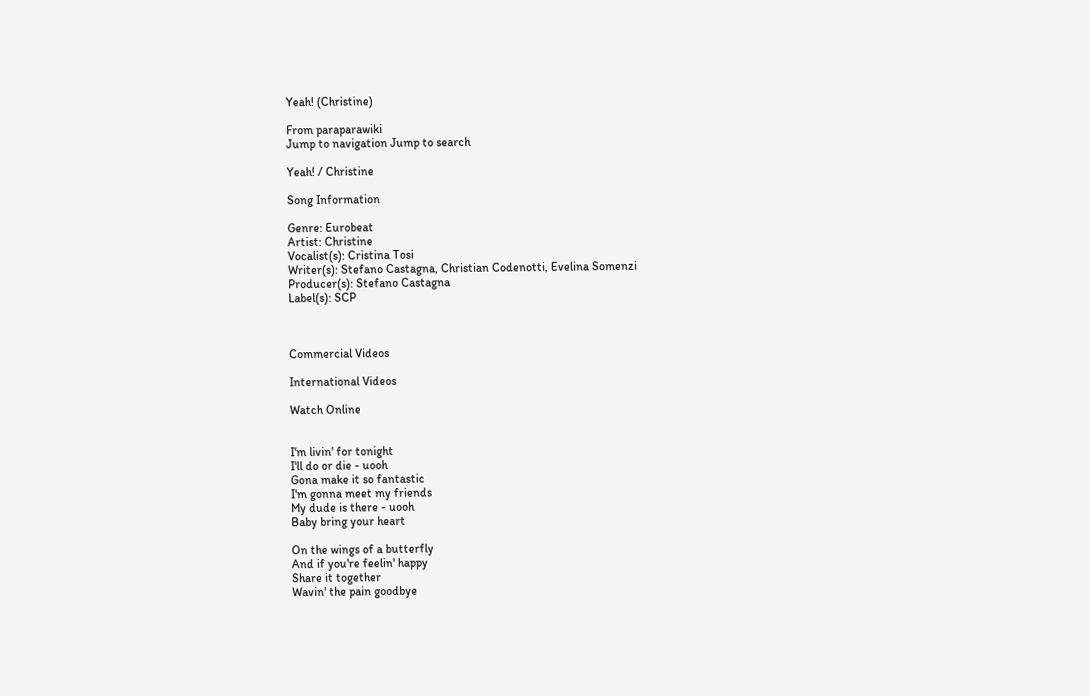Yeah! (Christine)

From paraparawiki
Jump to navigation Jump to search

Yeah! / Christine

Song Information

Genre: Eurobeat
Artist: Christine
Vocalist(s): Cristina Tosi
Writer(s): Stefano Castagna, Christian Codenotti, Evelina Somenzi
Producer(s): Stefano Castagna
Label(s): SCP



Commercial Videos

International Videos

Watch Online


I'm livin' for tonight
I'll do or die - uooh
Gona make it so fantastic
I'm gonna meet my friends
My dude is there - uooh
Baby bring your heart

On the wings of a butterfly
And if you're feelin' happy
Share it together
Wavin' the pain goodbye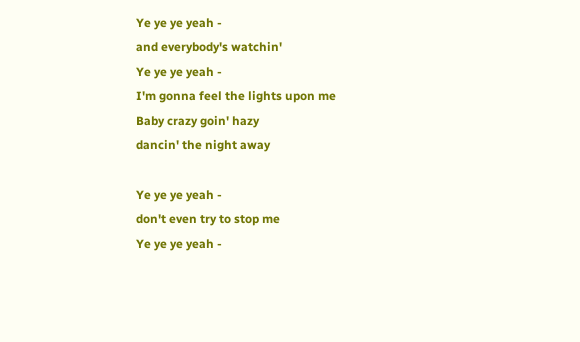Ye ye ye yeah -
and everybody's watchin'
Ye ye ye yeah -
I'm gonna feel the lights upon me
Baby crazy goin' hazy
dancin' the night away

Ye ye ye yeah -
don't even try to stop me
Ye ye ye yeah -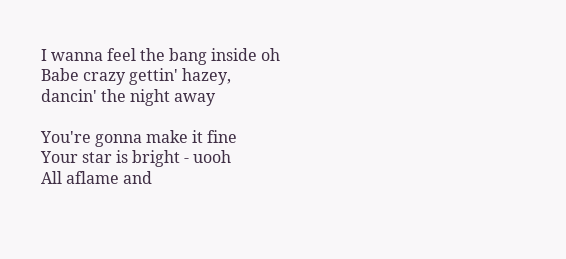I wanna feel the bang inside oh
Babe crazy gettin' hazey,
dancin' the night away

You're gonna make it fine
Your star is bright - uooh
All aflame and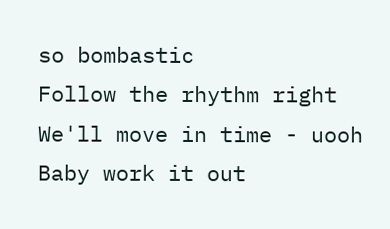so bombastic
Follow the rhythm right
We'll move in time - uooh
Baby work it out